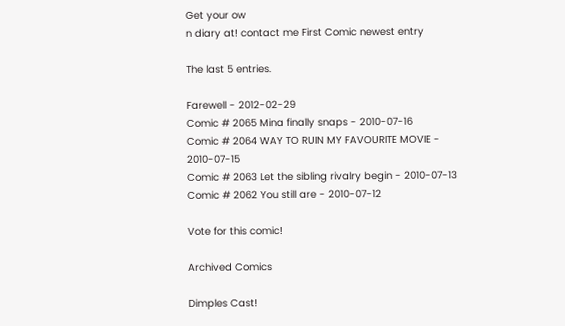Get your ow
n diary at! contact me First Comic newest entry

The last 5 entries.

Farewell - 2012-02-29
Comic # 2065 Mina finally snaps - 2010-07-16
Comic # 2064 WAY TO RUIN MY FAVOURITE MOVIE - 2010-07-15
Comic # 2063 Let the sibling rivalry begin - 2010-07-13
Comic # 2062 You still are - 2010-07-12

Vote for this comic!

Archived Comics

Dimples Cast!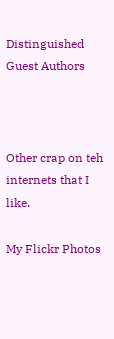Distinguished Guest Authors



Other crap on teh internets that I like.

My Flickr Photos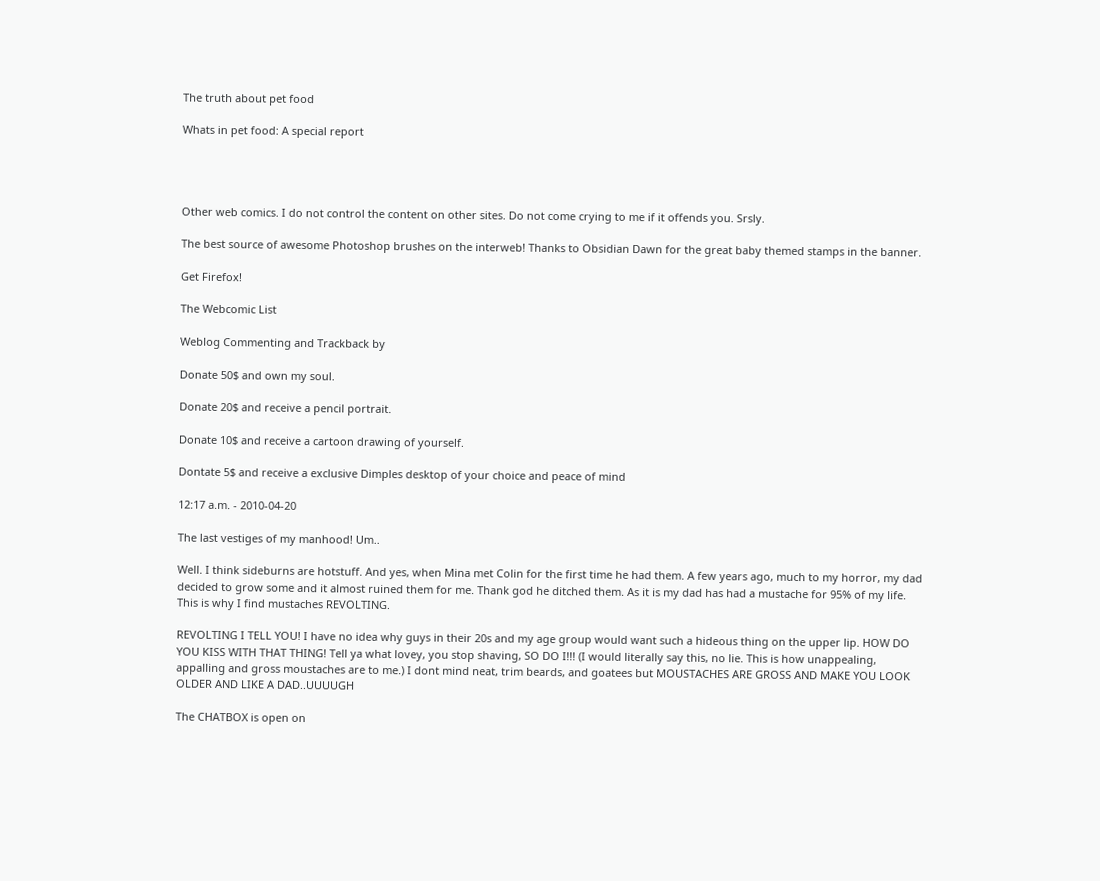The truth about pet food

Whats in pet food: A special report




Other web comics. I do not control the content on other sites. Do not come crying to me if it offends you. Srsly.

The best source of awesome Photoshop brushes on the interweb! Thanks to Obsidian Dawn for the great baby themed stamps in the banner.

Get Firefox!

The Webcomic List

Weblog Commenting and Trackback by

Donate 50$ and own my soul.

Donate 20$ and receive a pencil portrait.

Donate 10$ and receive a cartoon drawing of yourself.

Dontate 5$ and receive a exclusive Dimples desktop of your choice and peace of mind

12:17 a.m. - 2010-04-20

The last vestiges of my manhood! Um..

Well. I think sideburns are hotstuff. And yes, when Mina met Colin for the first time he had them. A few years ago, much to my horror, my dad decided to grow some and it almost ruined them for me. Thank god he ditched them. As it is my dad has had a mustache for 95% of my life. This is why I find mustaches REVOLTING.

REVOLTING I TELL YOU! I have no idea why guys in their 20s and my age group would want such a hideous thing on the upper lip. HOW DO YOU KISS WITH THAT THING! Tell ya what lovey, you stop shaving, SO DO I!!! (I would literally say this, no lie. This is how unappealing, appalling and gross moustaches are to me.) I dont mind neat, trim beards, and goatees but MOUSTACHES ARE GROSS AND MAKE YOU LOOK OLDER AND LIKE A DAD..UUUUGH

The CHATBOX is open on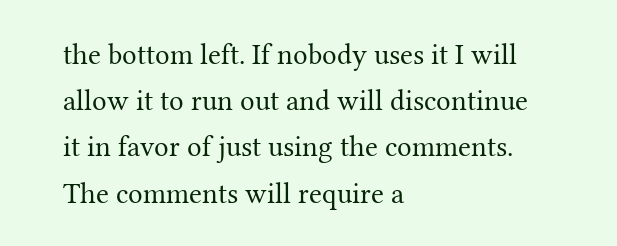the bottom left. If nobody uses it I will allow it to run out and will discontinue it in favor of just using the comments. The comments will require a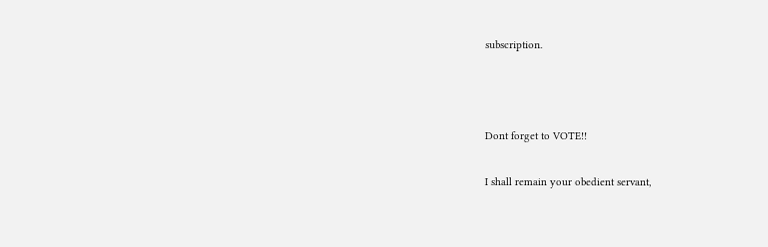subscription.



Dont forget to VOTE!!

I shall remain your obedient servant,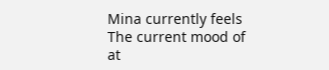Mina currently feels The current mood of at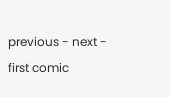previous - next - first comic